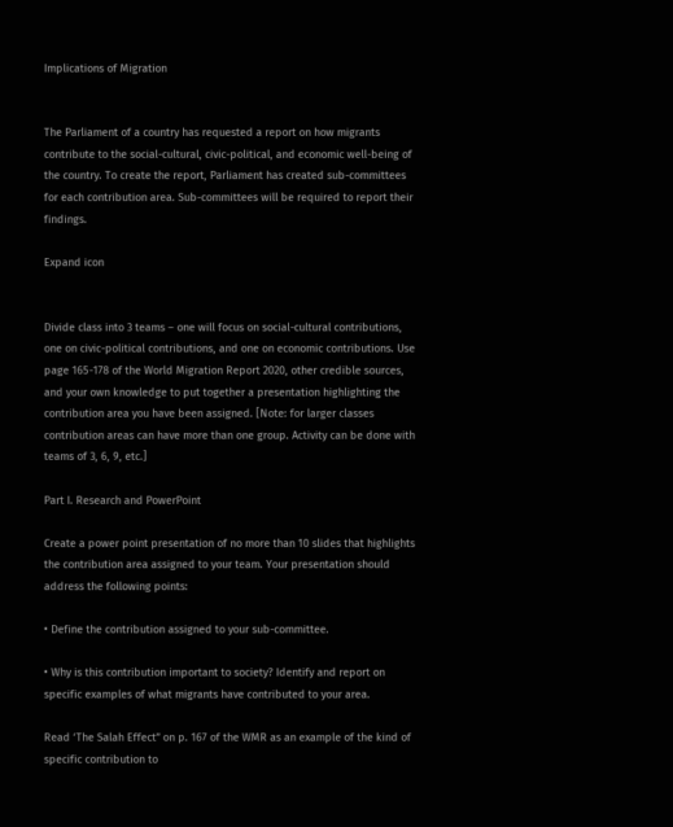Implications of Migration


The Parliament of a country has requested a report on how migrants contribute to the social-cultural, civic-political, and economic well-being of the country. To create the report, Parliament has created sub-committees for each contribution area. Sub-committees will be required to report their findings.

Expand icon


Divide class into 3 teams – one will focus on social-cultural contributions, one on civic-political contributions, and one on economic contributions. Use page 165-178 of the World Migration Report 2020, other credible sources, and your own knowledge to put together a presentation highlighting the contribution area you have been assigned. [Note: for larger classes contribution areas can have more than one group. Activity can be done with teams of 3, 6, 9, etc.]

Part I. Research and PowerPoint

Create a power point presentation of no more than 10 slides that highlights the contribution area assigned to your team. Your presentation should address the following points:

• Define the contribution assigned to your sub-committee.

• Why is this contribution important to society? Identify and report on specific examples of what migrants have contributed to your area.

Read ‘The Salah Effect” on p. 167 of the WMR as an example of the kind of specific contribution to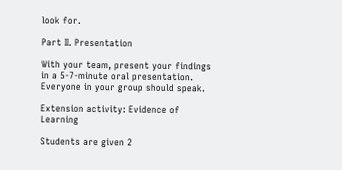look for.

Part II. Presentation

With your team, present your findings in a 5-7-minute oral presentation. Everyone in your group should speak.

Extension activity: Evidence of Learning

Students are given 2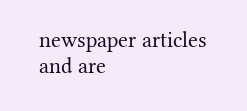newspaper articles and are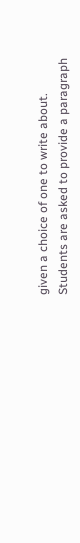given a choice of one to write about. Students are asked to provide a paragraph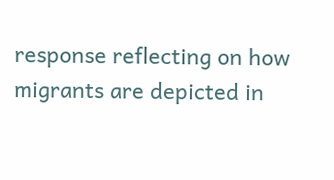response reflecting on how migrants are depicted in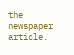the newspaper article.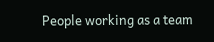People working as a team